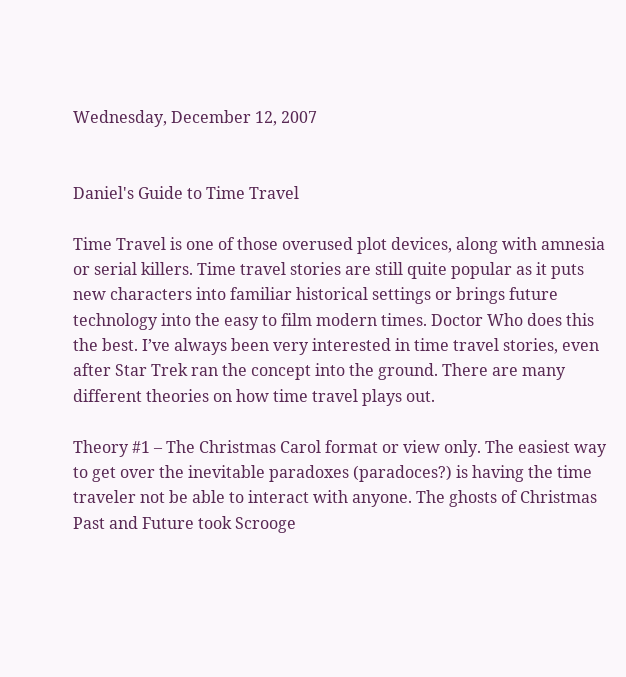Wednesday, December 12, 2007


Daniel's Guide to Time Travel

Time Travel is one of those overused plot devices, along with amnesia or serial killers. Time travel stories are still quite popular as it puts new characters into familiar historical settings or brings future technology into the easy to film modern times. Doctor Who does this the best. I’ve always been very interested in time travel stories, even after Star Trek ran the concept into the ground. There are many different theories on how time travel plays out.

Theory #1 – The Christmas Carol format or view only. The easiest way to get over the inevitable paradoxes (paradoces?) is having the time traveler not be able to interact with anyone. The ghosts of Christmas Past and Future took Scrooge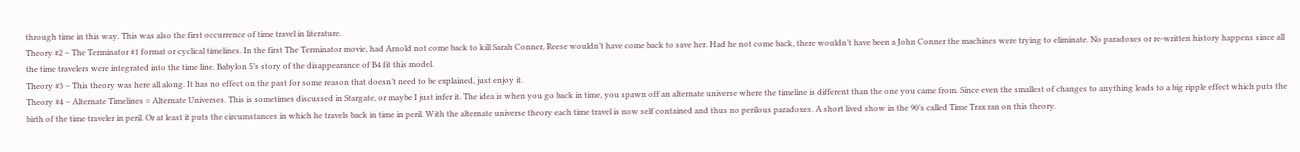through time in this way. This was also the first occurrence of time travel in literature.
Theory #2 – The Terminator #1 format or cyclical timelines. In the first The Terminator movie, had Arnold not come back to kill Sarah Conner, Reese wouldn’t have come back to save her. Had he not come back, there wouldn’t have been a John Conner the machines were trying to eliminate. No paradoxes or re-written history happens since all the time travelers were integrated into the time line. Babylon 5’s story of the disappearance of B4 fit this model.
Theory #3 – This theory was here all along. It has no effect on the past for some reason that doesn’t need to be explained, just enjoy it.
Theory #4 – Alternate Timelines = Alternate Universes. This is sometimes discussed in Stargate, or maybe I just infer it. The idea is when you go back in time, you spawn off an alternate universe where the timeline is different than the one you came from. Since even the smallest of changes to anything leads to a big ripple effect which puts the birth of the time traveler in peril. Or at least it puts the circumstances in which he travels back in time in peril. With the alternate universe theory each time travel is now self contained and thus no perilous paradoxes. A short lived show in the 90’s called Time Trax ran on this theory.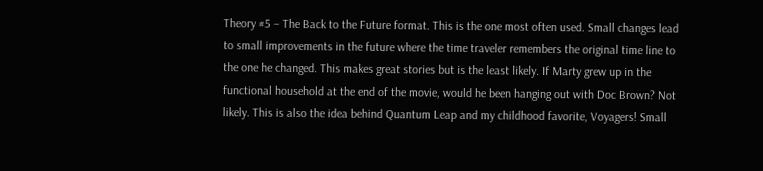Theory #5 – The Back to the Future format. This is the one most often used. Small changes lead to small improvements in the future where the time traveler remembers the original time line to the one he changed. This makes great stories but is the least likely. If Marty grew up in the functional household at the end of the movie, would he been hanging out with Doc Brown? Not likely. This is also the idea behind Quantum Leap and my childhood favorite, Voyagers! Small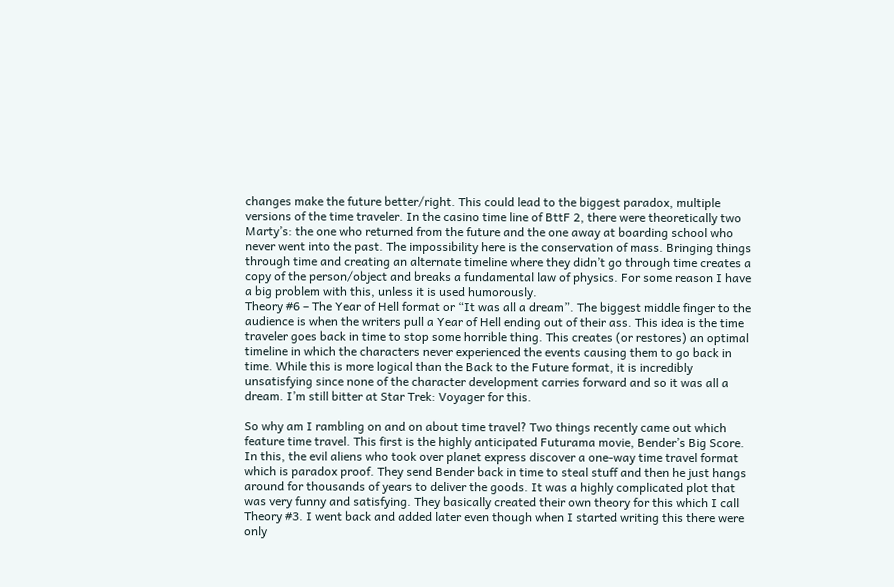changes make the future better/right. This could lead to the biggest paradox, multiple versions of the time traveler. In the casino time line of BttF 2, there were theoretically two Marty’s: the one who returned from the future and the one away at boarding school who never went into the past. The impossibility here is the conservation of mass. Bringing things through time and creating an alternate timeline where they didn’t go through time creates a copy of the person/object and breaks a fundamental law of physics. For some reason I have a big problem with this, unless it is used humorously.
Theory #6 – The Year of Hell format or “It was all a dream”. The biggest middle finger to the audience is when the writers pull a Year of Hell ending out of their ass. This idea is the time traveler goes back in time to stop some horrible thing. This creates (or restores) an optimal timeline in which the characters never experienced the events causing them to go back in time. While this is more logical than the Back to the Future format, it is incredibly unsatisfying since none of the character development carries forward and so it was all a dream. I’m still bitter at Star Trek: Voyager for this.

So why am I rambling on and on about time travel? Two things recently came out which feature time travel. This first is the highly anticipated Futurama movie, Bender’s Big Score. In this, the evil aliens who took over planet express discover a one-way time travel format which is paradox proof. They send Bender back in time to steal stuff and then he just hangs around for thousands of years to deliver the goods. It was a highly complicated plot that was very funny and satisfying. They basically created their own theory for this which I call Theory #3. I went back and added later even though when I started writing this there were only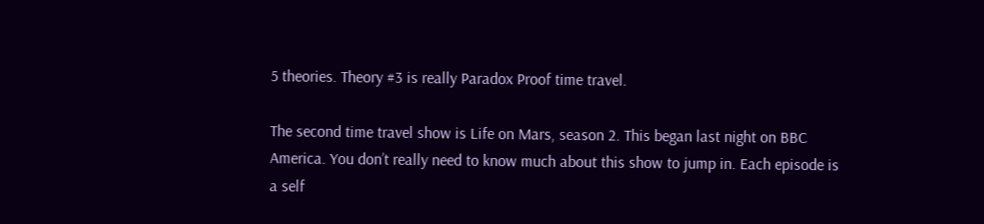5 theories. Theory #3 is really Paradox Proof time travel.

The second time travel show is Life on Mars, season 2. This began last night on BBC America. You don’t really need to know much about this show to jump in. Each episode is a self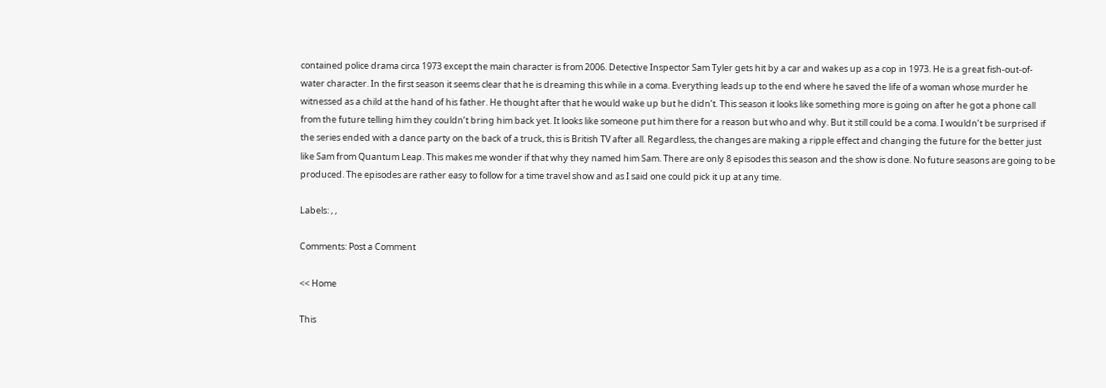contained police drama circa 1973 except the main character is from 2006. Detective Inspector Sam Tyler gets hit by a car and wakes up as a cop in 1973. He is a great fish-out-of-water character. In the first season it seems clear that he is dreaming this while in a coma. Everything leads up to the end where he saved the life of a woman whose murder he witnessed as a child at the hand of his father. He thought after that he would wake up but he didn’t. This season it looks like something more is going on after he got a phone call from the future telling him they couldn’t bring him back yet. It looks like someone put him there for a reason but who and why. But it still could be a coma. I wouldn’t be surprised if the series ended with a dance party on the back of a truck, this is British TV after all. Regardless, the changes are making a ripple effect and changing the future for the better just like Sam from Quantum Leap. This makes me wonder if that why they named him Sam. There are only 8 episodes this season and the show is done. No future seasons are going to be produced. The episodes are rather easy to follow for a time travel show and as I said one could pick it up at any time.

Labels: , ,

Comments: Post a Comment

<< Home

This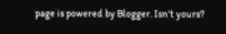page is powered by Blogger. Isn't yours?